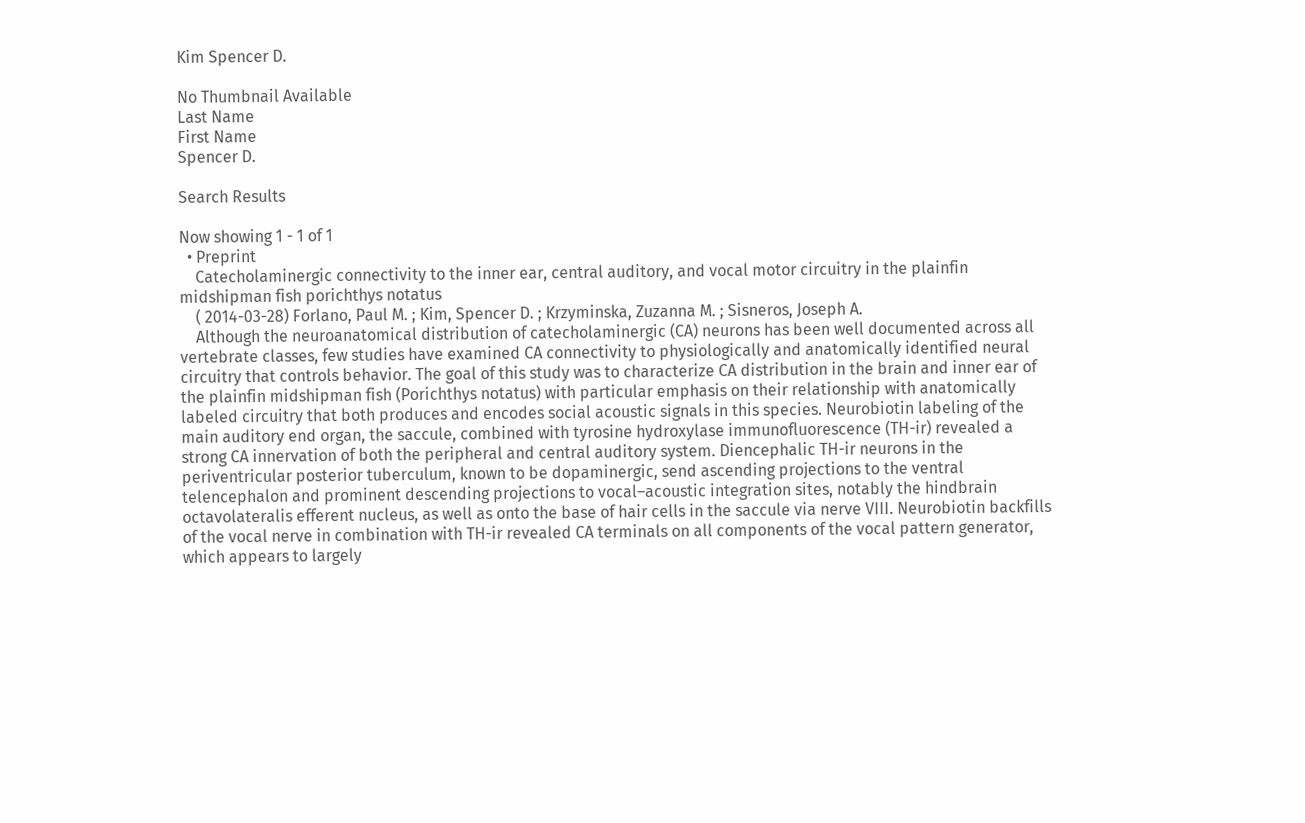Kim Spencer D.

No Thumbnail Available
Last Name
First Name
Spencer D.

Search Results

Now showing 1 - 1 of 1
  • Preprint
    Catecholaminergic connectivity to the inner ear, central auditory, and vocal motor circuitry in the plainfin midshipman fish porichthys notatus
    ( 2014-03-28) Forlano, Paul M. ; Kim, Spencer D. ; Krzyminska, Zuzanna M. ; Sisneros, Joseph A.
    Although the neuroanatomical distribution of catecholaminergic (CA) neurons has been well documented across all vertebrate classes, few studies have examined CA connectivity to physiologically and anatomically identified neural circuitry that controls behavior. The goal of this study was to characterize CA distribution in the brain and inner ear of the plainfin midshipman fish (Porichthys notatus) with particular emphasis on their relationship with anatomically labeled circuitry that both produces and encodes social acoustic signals in this species. Neurobiotin labeling of the main auditory end organ, the saccule, combined with tyrosine hydroxylase immunofluorescence (TH-ir) revealed a strong CA innervation of both the peripheral and central auditory system. Diencephalic TH-ir neurons in the periventricular posterior tuberculum, known to be dopaminergic, send ascending projections to the ventral telencephalon and prominent descending projections to vocal–acoustic integration sites, notably the hindbrain octavolateralis efferent nucleus, as well as onto the base of hair cells in the saccule via nerve VIII. Neurobiotin backfills of the vocal nerve in combination with TH-ir revealed CA terminals on all components of the vocal pattern generator, which appears to largely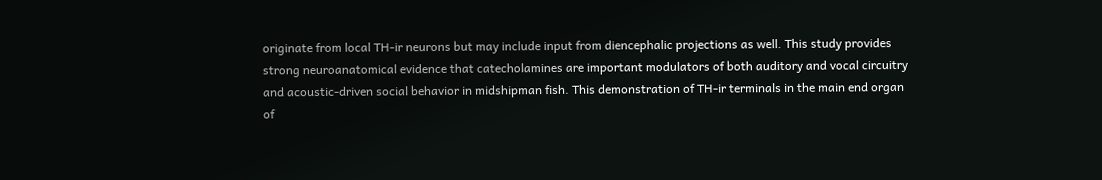originate from local TH-ir neurons but may include input from diencephalic projections as well. This study provides strong neuroanatomical evidence that catecholamines are important modulators of both auditory and vocal circuitry and acoustic-driven social behavior in midshipman fish. This demonstration of TH-ir terminals in the main end organ of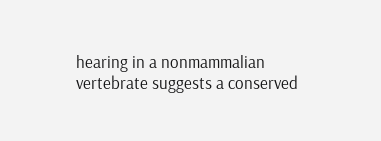hearing in a nonmammalian vertebrate suggests a conserved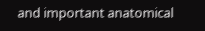and important anatomical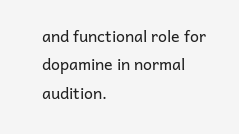and functional role for dopamine in normal audition.